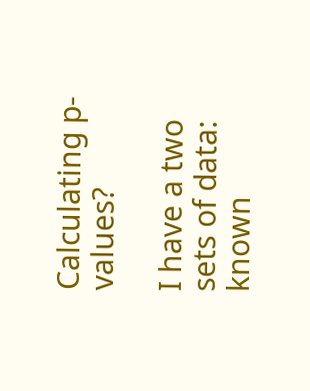Calculating p-values?

I have a two sets of data: known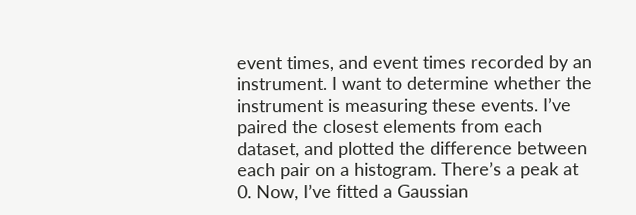event times, and event times recorded by an instrument. I want to determine whether the instrument is measuring these events. I’ve paired the closest elements from each dataset, and plotted the difference between each pair on a histogram. There’s a peak at 0. Now, I’ve fitted a Gaussian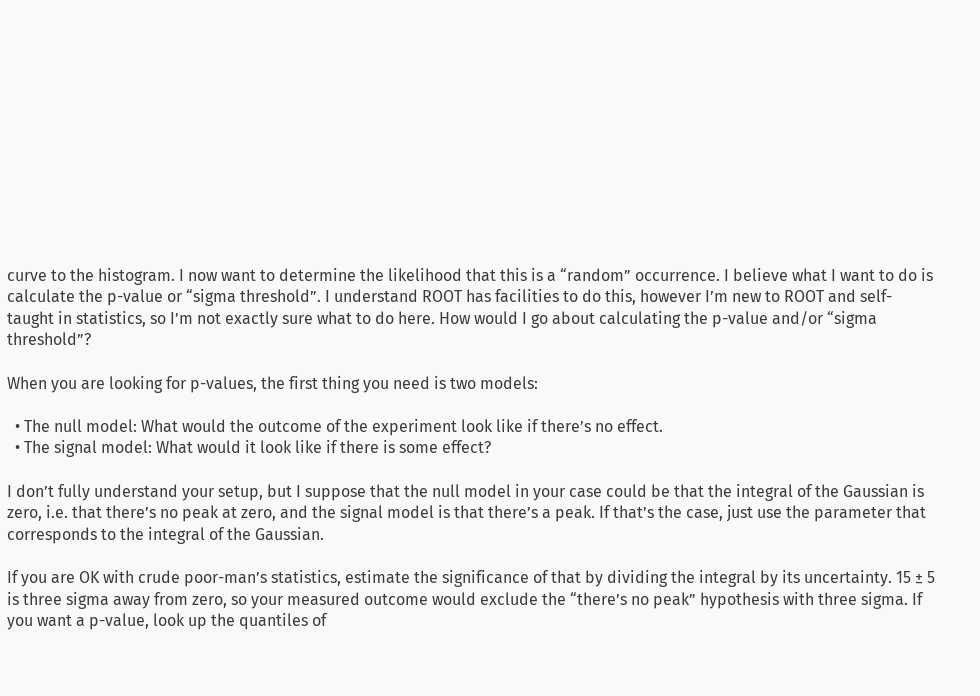curve to the histogram. I now want to determine the likelihood that this is a “random” occurrence. I believe what I want to do is calculate the p-value or “sigma threshold”. I understand ROOT has facilities to do this, however I’m new to ROOT and self-taught in statistics, so I’m not exactly sure what to do here. How would I go about calculating the p-value and/or “sigma threshold”?

When you are looking for p-values, the first thing you need is two models:

  • The null model: What would the outcome of the experiment look like if there’s no effect.
  • The signal model: What would it look like if there is some effect?

I don’t fully understand your setup, but I suppose that the null model in your case could be that the integral of the Gaussian is zero, i.e. that there’s no peak at zero, and the signal model is that there’s a peak. If that’s the case, just use the parameter that corresponds to the integral of the Gaussian.

If you are OK with crude poor-man’s statistics, estimate the significance of that by dividing the integral by its uncertainty. 15 ± 5 is three sigma away from zero, so your measured outcome would exclude the “there’s no peak” hypothesis with three sigma. If you want a p-value, look up the quantiles of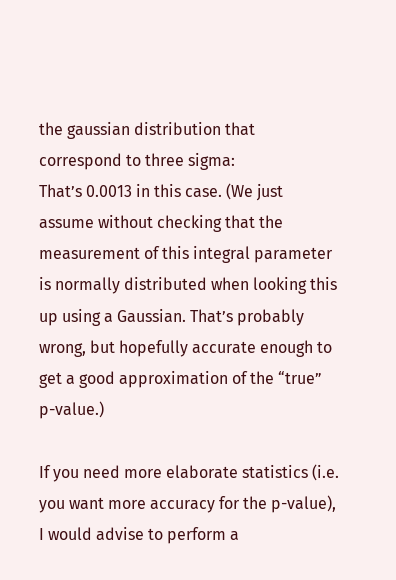the gaussian distribution that correspond to three sigma:
That’s 0.0013 in this case. (We just assume without checking that the measurement of this integral parameter is normally distributed when looking this up using a Gaussian. That’s probably wrong, but hopefully accurate enough to get a good approximation of the “true” p-value.)

If you need more elaborate statistics (i.e. you want more accuracy for the p-value), I would advise to perform a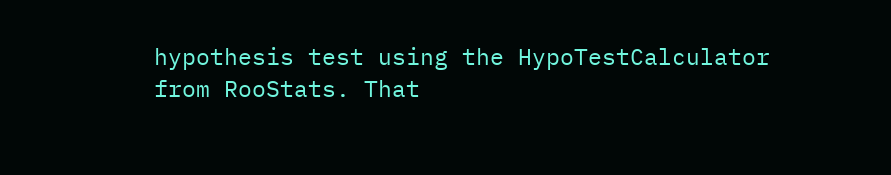hypothesis test using the HypoTestCalculator from RooStats. That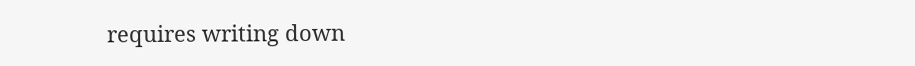requires writing down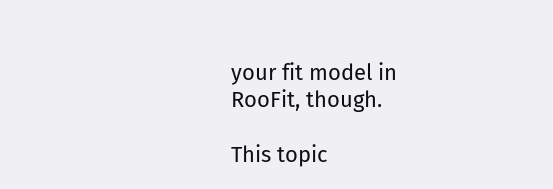your fit model in RooFit, though.

This topic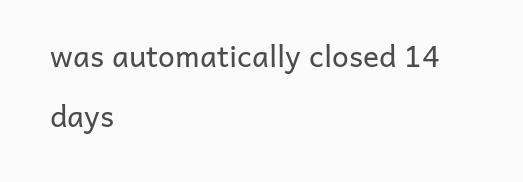was automatically closed 14 days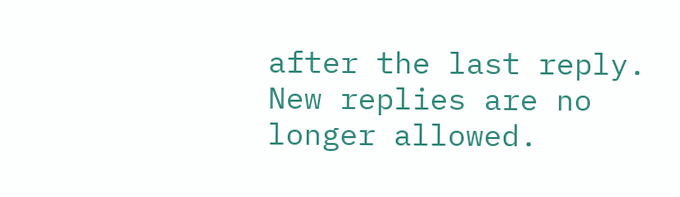after the last reply. New replies are no longer allowed.